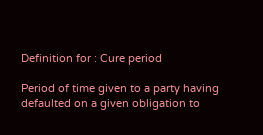Definition for : Cure period

Period of time given to a party having defaulted on a given obligation to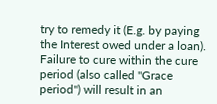try to remedy it (E.g. by paying the Interest owed under a loan). Failure to cure within the cure period (also called "Grace period") will result in an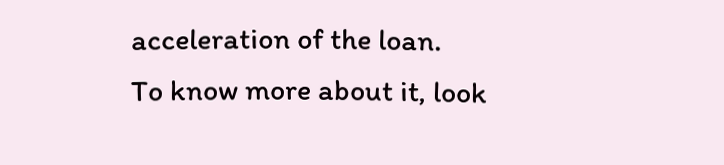acceleration of the loan.
To know more about it, look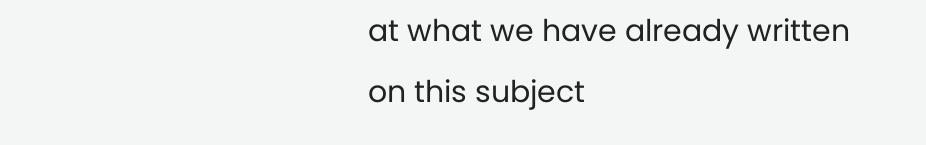at what we have already written on this subject